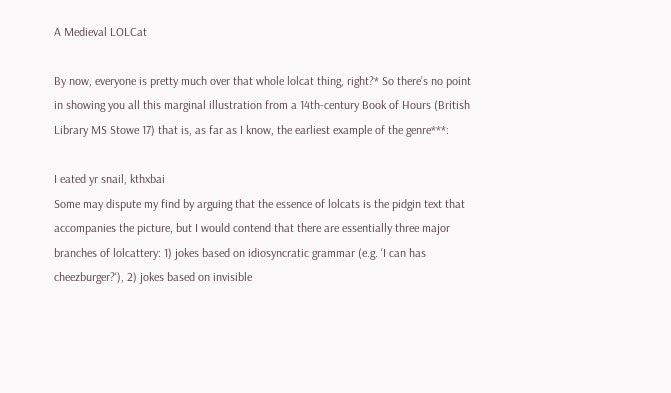A Medieval LOLCat

By now, everyone is pretty much over that whole lolcat thing, right?* So there’s no point in showing you all this marginal illustration from a 14th-century Book of Hours (British Library MS Stowe 17) that is, as far as I know, the earliest example of the genre***:

I eated yr snail, kthxbai
Some may dispute my find by arguing that the essence of lolcats is the pidgin text that accompanies the picture, but I would contend that there are essentially three major branches of lolcattery: 1) jokes based on idiosyncratic grammar (e.g. ‘I can has cheezburger?‘), 2) jokes based on invisible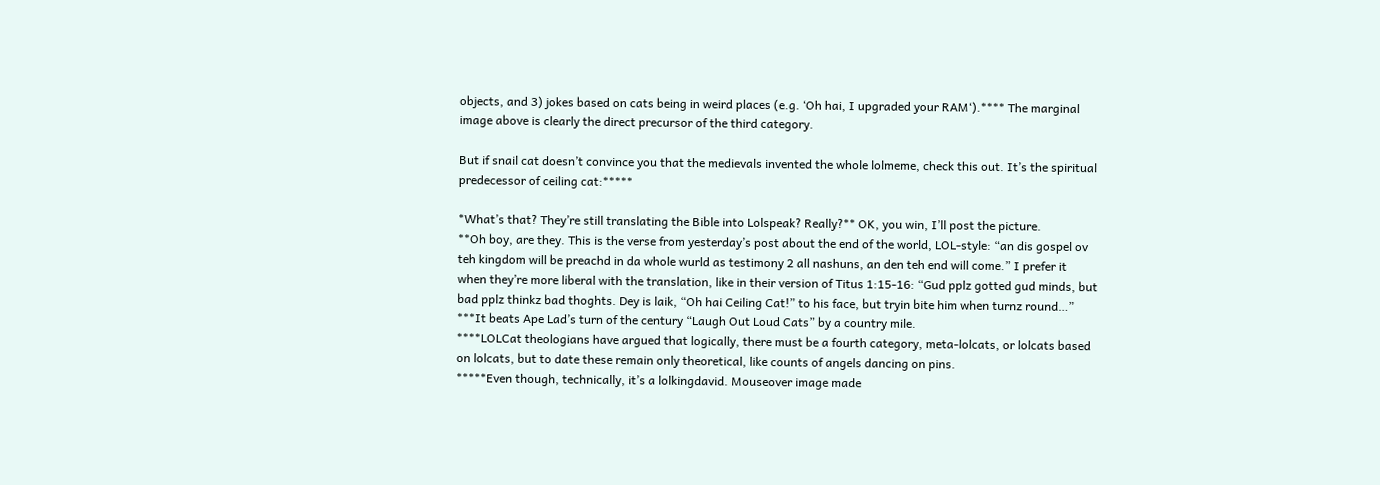objects, and 3) jokes based on cats being in weird places (e.g. ‘Oh hai, I upgraded your RAM‘).**** The marginal image above is clearly the direct precursor of the third category.

But if snail cat doesn’t convince you that the medievals invented the whole lolmeme, check this out. It’s the spiritual predecessor of ceiling cat:*****

*What’s that? They’re still translating the Bible into Lolspeak? Really?** OK, you win, I’ll post the picture.
**Oh boy, are they. This is the verse from yesterday’s post about the end of the world, LOL-style: “an dis gospel ov teh kingdom will be preachd in da whole wurld as testimony 2 all nashuns, an den teh end will come.” I prefer it when they’re more liberal with the translation, like in their version of Titus 1:15-16: “Gud pplz gotted gud minds, but bad pplz thinkz bad thoghts. Dey is laik, “Oh hai Ceiling Cat!” to his face, but tryin bite him when turnz round…”
***It beats Ape Lad’s turn of the century “Laugh Out Loud Cats” by a country mile.
****LOLCat theologians have argued that logically, there must be a fourth category, meta-lolcats, or lolcats based on lolcats, but to date these remain only theoretical, like counts of angels dancing on pins.
*****Even though, technically, it’s a lolkingdavid. Mouseover image made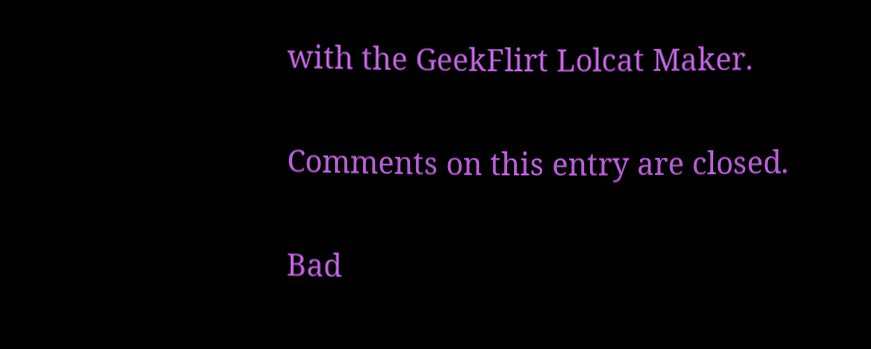with the GeekFlirt Lolcat Maker.

Comments on this entry are closed.

Bad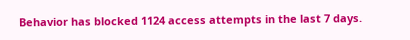Behavior has blocked 1124 access attempts in the last 7 days.